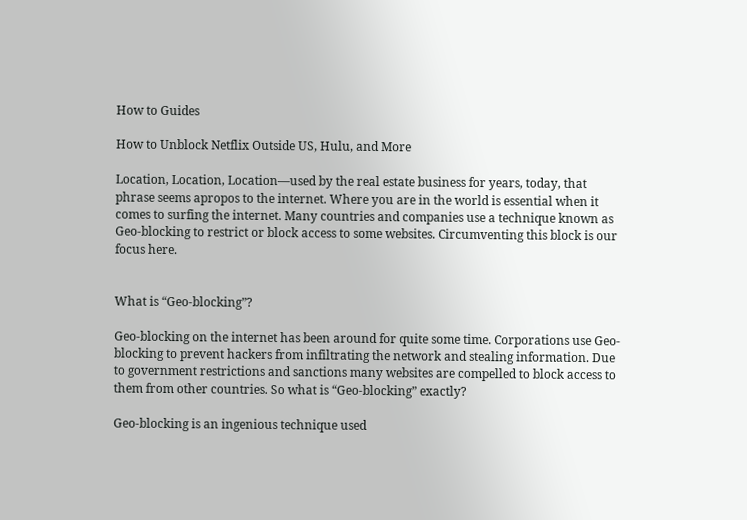How to Guides

How to Unblock Netflix Outside US, Hulu, and More

Location, Location, Location—used by the real estate business for years, today, that phrase seems apropos to the internet. Where you are in the world is essential when it comes to surfing the internet. Many countries and companies use a technique known as Geo-blocking to restrict or block access to some websites. Circumventing this block is our focus here.


What is “Geo-blocking”?

Geo-blocking on the internet has been around for quite some time. Corporations use Geo-blocking to prevent hackers from infiltrating the network and stealing information. Due to government restrictions and sanctions many websites are compelled to block access to them from other countries. So what is “Geo-blocking” exactly?

Geo-blocking is an ingenious technique used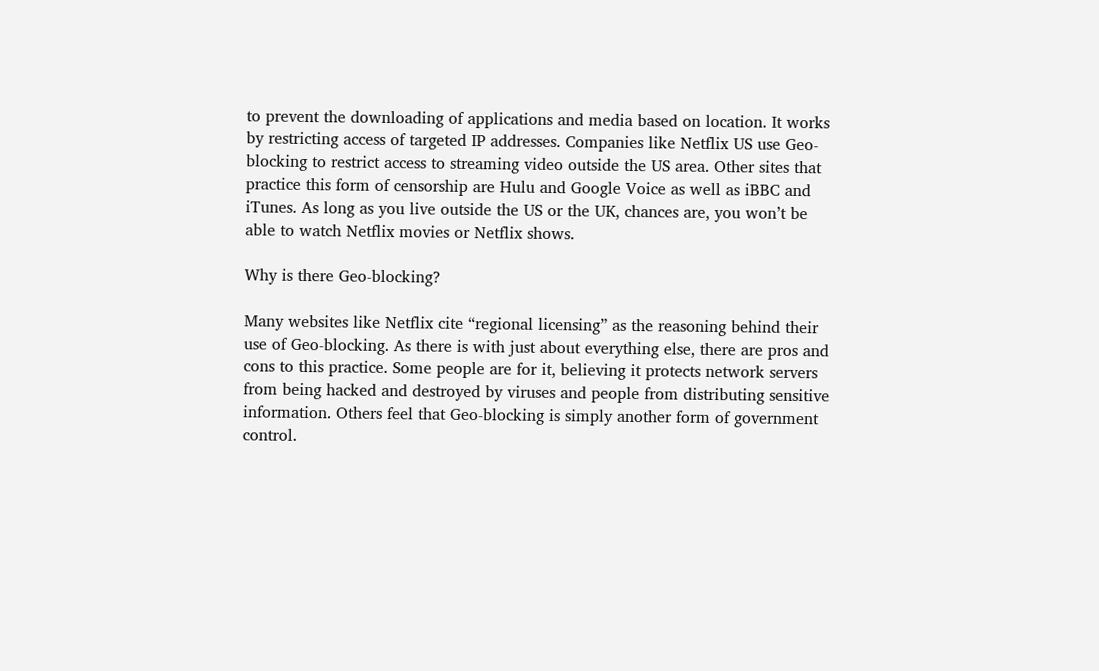to prevent the downloading of applications and media based on location. It works by restricting access of targeted IP addresses. Companies like Netflix US use Geo-blocking to restrict access to streaming video outside the US area. Other sites that practice this form of censorship are Hulu and Google Voice as well as iBBC and iTunes. As long as you live outside the US or the UK, chances are, you won’t be able to watch Netflix movies or Netflix shows.

Why is there Geo-blocking?

Many websites like Netflix cite “regional licensing” as the reasoning behind their use of Geo-blocking. As there is with just about everything else, there are pros and cons to this practice. Some people are for it, believing it protects network servers from being hacked and destroyed by viruses and people from distributing sensitive information. Others feel that Geo-blocking is simply another form of government control.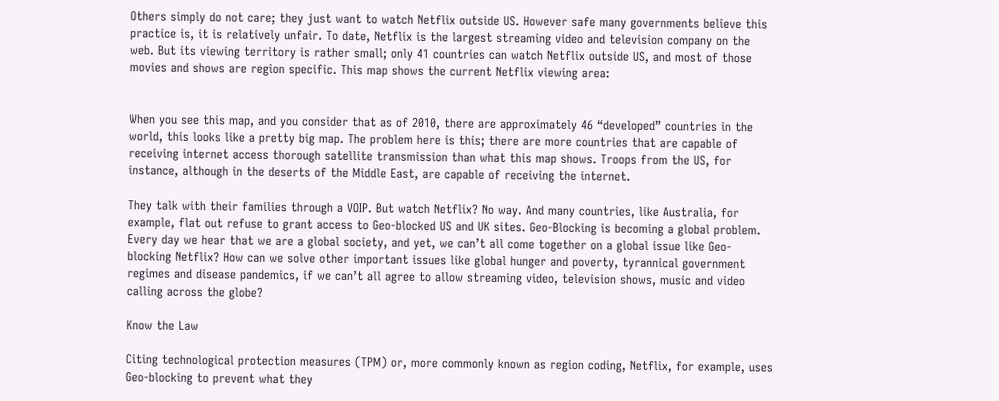Others simply do not care; they just want to watch Netflix outside US. However safe many governments believe this practice is, it is relatively unfair. To date, Netflix is the largest streaming video and television company on the web. But its viewing territory is rather small; only 41 countries can watch Netflix outside US, and most of those movies and shows are region specific. This map shows the current Netflix viewing area:


When you see this map, and you consider that as of 2010, there are approximately 46 “developed” countries in the world, this looks like a pretty big map. The problem here is this; there are more countries that are capable of receiving internet access thorough satellite transmission than what this map shows. Troops from the US, for instance, although in the deserts of the Middle East, are capable of receiving the internet.

They talk with their families through a VOIP. But watch Netflix? No way. And many countries, like Australia, for example, flat out refuse to grant access to Geo-blocked US and UK sites. Geo-Blocking is becoming a global problem. Every day we hear that we are a global society, and yet, we can’t all come together on a global issue like Geo-blocking Netflix? How can we solve other important issues like global hunger and poverty, tyrannical government regimes and disease pandemics, if we can’t all agree to allow streaming video, television shows, music and video calling across the globe?

Know the Law

Citing technological protection measures (TPM) or, more commonly known as region coding, Netflix, for example, uses Geo-blocking to prevent what they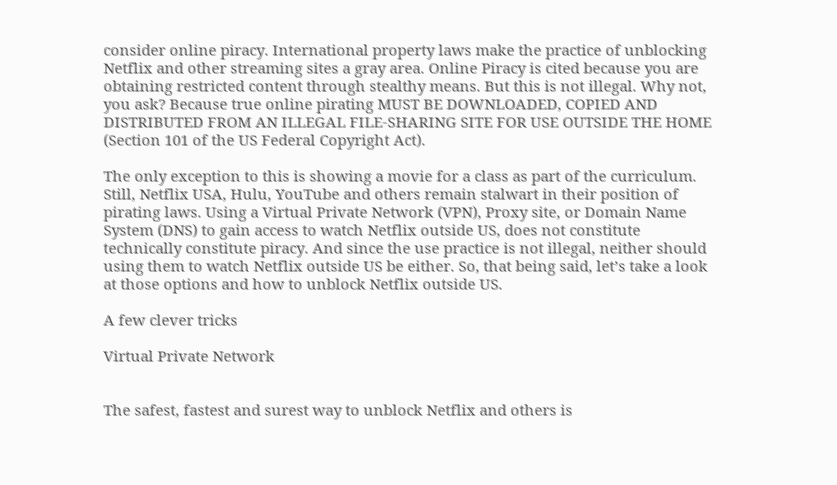consider online piracy. International property laws make the practice of unblocking Netflix and other streaming sites a gray area. Online Piracy is cited because you are obtaining restricted content through stealthy means. But this is not illegal. Why not, you ask? Because true online pirating MUST BE DOWNLOADED, COPIED AND DISTRIBUTED FROM AN ILLEGAL FILE-SHARING SITE FOR USE OUTSIDE THE HOME (Section 101 of the US Federal Copyright Act).

The only exception to this is showing a movie for a class as part of the curriculum. Still, Netflix USA, Hulu, YouTube and others remain stalwart in their position of pirating laws. Using a Virtual Private Network (VPN), Proxy site, or Domain Name System (DNS) to gain access to watch Netflix outside US, does not constitute technically constitute piracy. And since the use practice is not illegal, neither should using them to watch Netflix outside US be either. So, that being said, let’s take a look at those options and how to unblock Netflix outside US.

A few clever tricks

Virtual Private Network


The safest, fastest and surest way to unblock Netflix and others is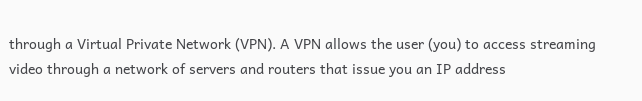through a Virtual Private Network (VPN). A VPN allows the user (you) to access streaming video through a network of servers and routers that issue you an IP address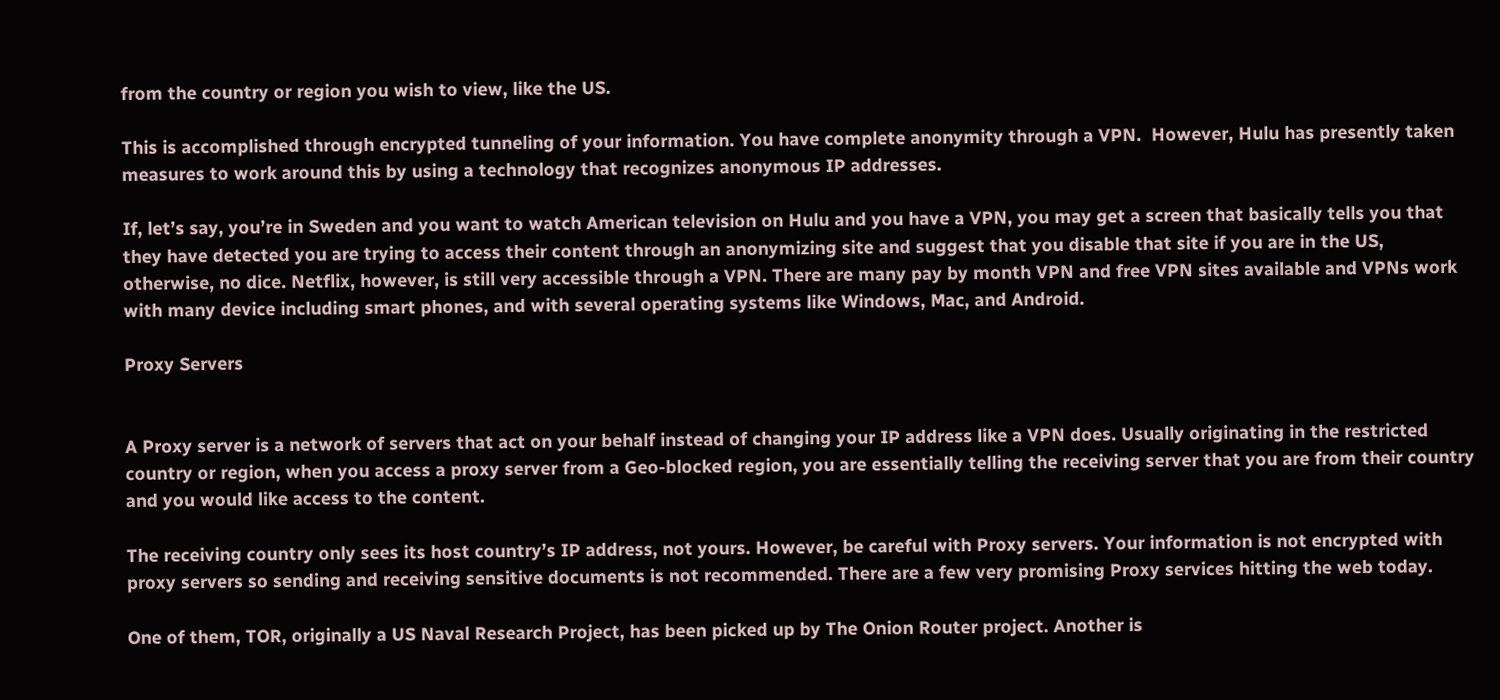from the country or region you wish to view, like the US.

This is accomplished through encrypted tunneling of your information. You have complete anonymity through a VPN.  However, Hulu has presently taken measures to work around this by using a technology that recognizes anonymous IP addresses.

If, let’s say, you’re in Sweden and you want to watch American television on Hulu and you have a VPN, you may get a screen that basically tells you that they have detected you are trying to access their content through an anonymizing site and suggest that you disable that site if you are in the US, otherwise, no dice. Netflix, however, is still very accessible through a VPN. There are many pay by month VPN and free VPN sites available and VPNs work with many device including smart phones, and with several operating systems like Windows, Mac, and Android.

Proxy Servers


A Proxy server is a network of servers that act on your behalf instead of changing your IP address like a VPN does. Usually originating in the restricted country or region, when you access a proxy server from a Geo-blocked region, you are essentially telling the receiving server that you are from their country and you would like access to the content.

The receiving country only sees its host country’s IP address, not yours. However, be careful with Proxy servers. Your information is not encrypted with proxy servers so sending and receiving sensitive documents is not recommended. There are a few very promising Proxy services hitting the web today.

One of them, TOR, originally a US Naval Research Project, has been picked up by The Onion Router project. Another is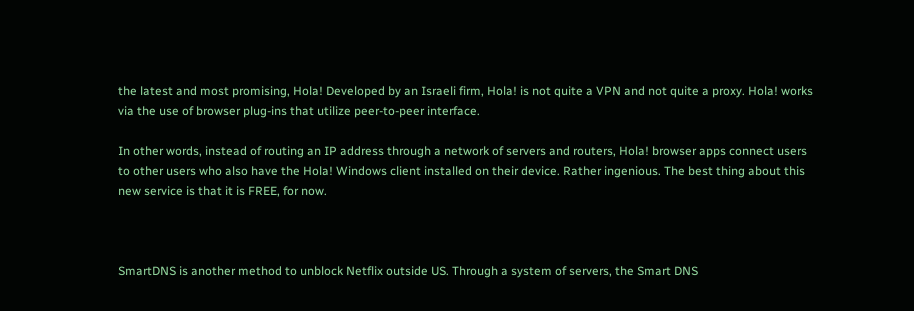the latest and most promising, Hola! Developed by an Israeli firm, Hola! is not quite a VPN and not quite a proxy. Hola! works via the use of browser plug-ins that utilize peer-to-peer interface.

In other words, instead of routing an IP address through a network of servers and routers, Hola! browser apps connect users to other users who also have the Hola! Windows client installed on their device. Rather ingenious. The best thing about this new service is that it is FREE, for now.



SmartDNS is another method to unblock Netflix outside US. Through a system of servers, the Smart DNS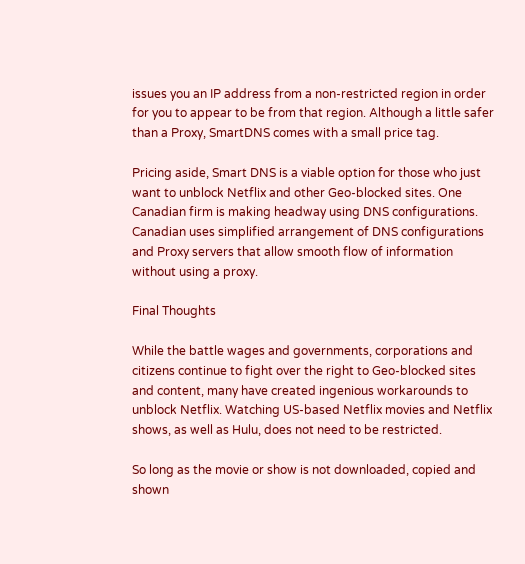issues you an IP address from a non-restricted region in order for you to appear to be from that region. Although a little safer than a Proxy, SmartDNS comes with a small price tag.

Pricing aside, Smart DNS is a viable option for those who just want to unblock Netflix and other Geo-blocked sites. One Canadian firm is making headway using DNS configurations. Canadian uses simplified arrangement of DNS configurations and Proxy servers that allow smooth flow of information without using a proxy.

Final Thoughts

While the battle wages and governments, corporations and citizens continue to fight over the right to Geo-blocked sites and content, many have created ingenious workarounds to unblock Netflix. Watching US-based Netflix movies and Netflix shows, as well as Hulu, does not need to be restricted.

So long as the movie or show is not downloaded, copied and shown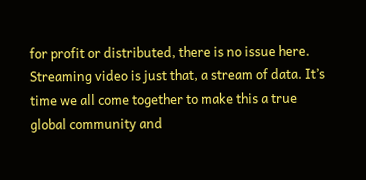for profit or distributed, there is no issue here. Streaming video is just that, a stream of data. It’s time we all come together to make this a true global community and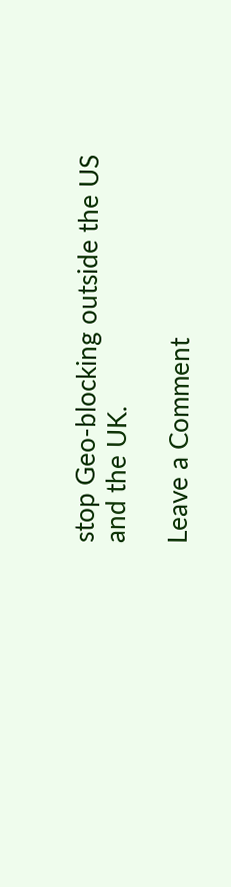stop Geo-blocking outside the US and the UK.

Leave a Comment